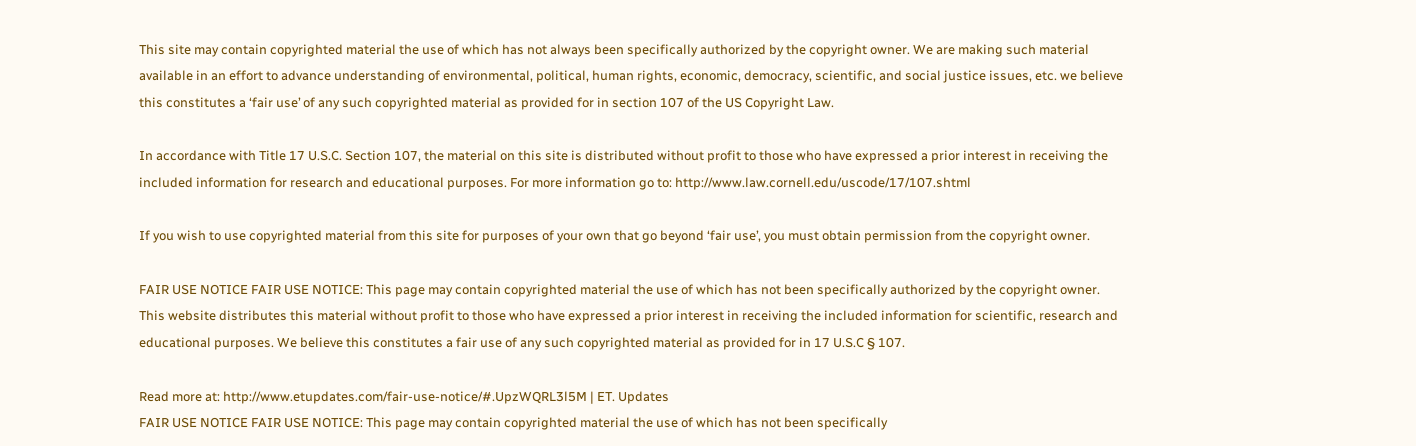This site may contain copyrighted material the use of which has not always been specifically authorized by the copyright owner. We are making such material available in an effort to advance understanding of environmental, political, human rights, economic, democracy, scientific, and social justice issues, etc. we believe this constitutes a ‘fair use’ of any such copyrighted material as provided for in section 107 of the US Copyright Law.

In accordance with Title 17 U.S.C. Section 107, the material on this site is distributed without profit to those who have expressed a prior interest in receiving the included information for research and educational purposes. For more information go to: http://www.law.cornell.edu/uscode/17/107.shtml

If you wish to use copyrighted material from this site for purposes of your own that go beyond ‘fair use’, you must obtain permission from the copyright owner.

FAIR USE NOTICE FAIR USE NOTICE: This page may contain copyrighted material the use of which has not been specifically authorized by the copyright owner. This website distributes this material without profit to those who have expressed a prior interest in receiving the included information for scientific, research and educational purposes. We believe this constitutes a fair use of any such copyrighted material as provided for in 17 U.S.C § 107.

Read more at: http://www.etupdates.com/fair-use-notice/#.UpzWQRL3l5M | ET. Updates
FAIR USE NOTICE FAIR USE NOTICE: This page may contain copyrighted material the use of which has not been specifically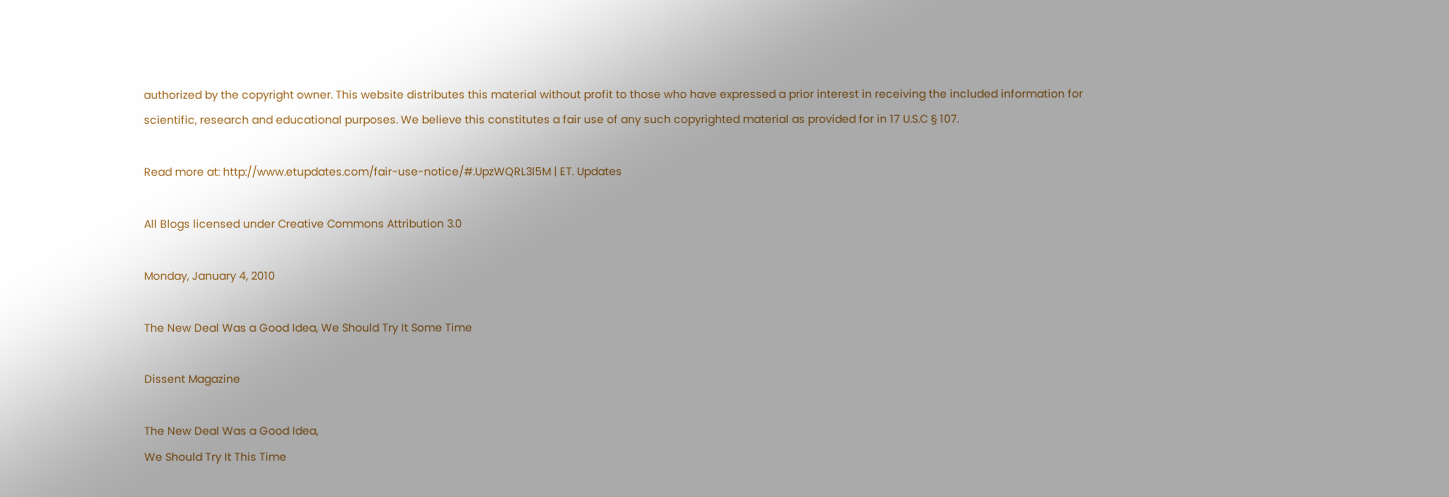authorized by the copyright owner. This website distributes this material without profit to those who have expressed a prior interest in receiving the included information for scientific, research and educational purposes. We believe this constitutes a fair use of any such copyrighted material as provided for in 17 U.S.C § 107.

Read more at: http://www.etupdates.com/fair-use-notice/#.UpzWQRL3l5M | ET. Updates

All Blogs licensed under Creative Commons Attribution 3.0

Monday, January 4, 2010

The New Deal Was a Good Idea, We Should Try It Some Time

Dissent Magazine

The New Deal Was a Good Idea,
We Should Try It This Time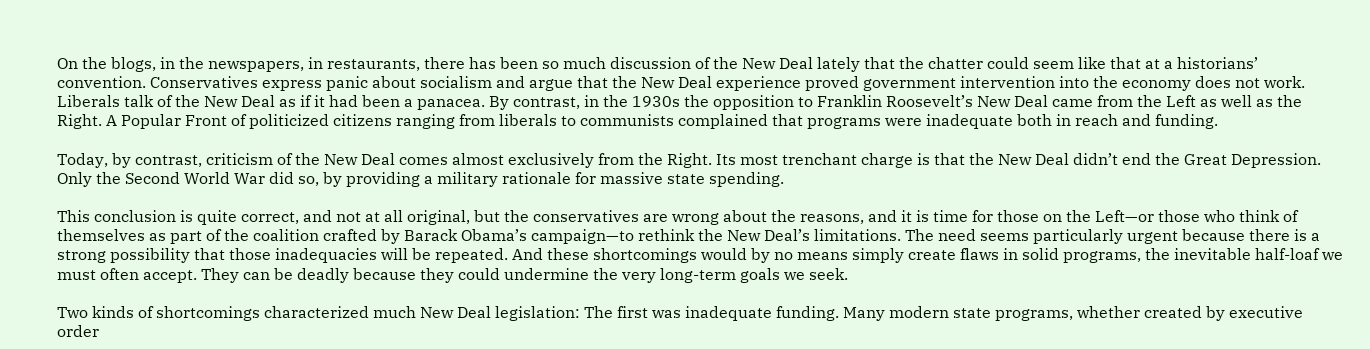On the blogs, in the newspapers, in restaurants, there has been so much discussion of the New Deal lately that the chatter could seem like that at a historians’ convention. Conservatives express panic about socialism and argue that the New Deal experience proved government intervention into the economy does not work. Liberals talk of the New Deal as if it had been a panacea. By contrast, in the 1930s the opposition to Franklin Roosevelt’s New Deal came from the Left as well as the Right. A Popular Front of politicized citizens ranging from liberals to communists complained that programs were inadequate both in reach and funding.

Today, by contrast, criticism of the New Deal comes almost exclusively from the Right. Its most trenchant charge is that the New Deal didn’t end the Great Depression. Only the Second World War did so, by providing a military rationale for massive state spending.

This conclusion is quite correct, and not at all original, but the conservatives are wrong about the reasons, and it is time for those on the Left—or those who think of themselves as part of the coalition crafted by Barack Obama’s campaign—to rethink the New Deal’s limitations. The need seems particularly urgent because there is a strong possibility that those inadequacies will be repeated. And these shortcomings would by no means simply create flaws in solid programs, the inevitable half-loaf we must often accept. They can be deadly because they could undermine the very long-term goals we seek.

Two kinds of shortcomings characterized much New Deal legislation: The first was inadequate funding. Many modern state programs, whether created by executive order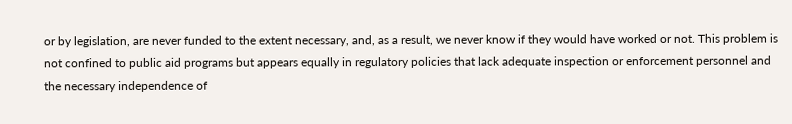or by legislation, are never funded to the extent necessary, and, as a result, we never know if they would have worked or not. This problem is not confined to public aid programs but appears equally in regulatory policies that lack adequate inspection or enforcement personnel and the necessary independence of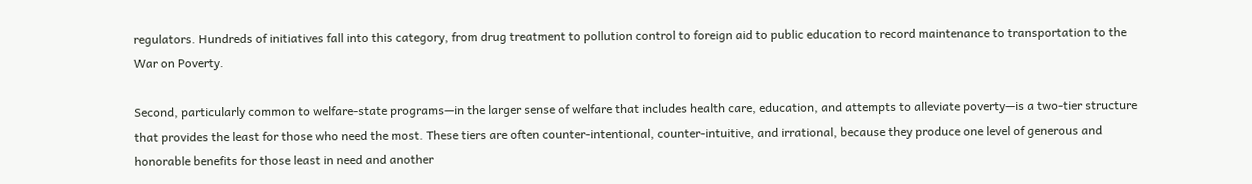regulators. Hundreds of initiatives fall into this category, from drug treatment to pollution control to foreign aid to public education to record maintenance to transportation to the War on Poverty.

Second, particularly common to welfare-state programs—in the larger sense of welfare that includes health care, education, and attempts to alleviate poverty—is a two-tier structure that provides the least for those who need the most. These tiers are often counter-intentional, counter-intuitive, and irrational, because they produce one level of generous and honorable benefits for those least in need and another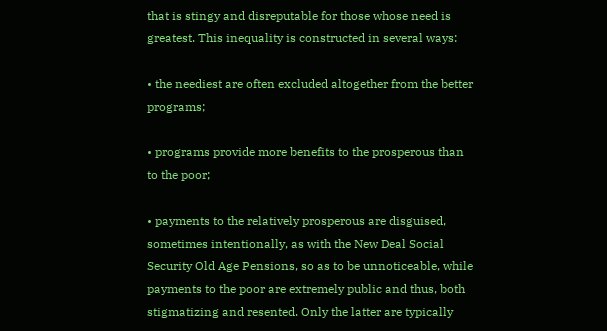that is stingy and disreputable for those whose need is greatest. This inequality is constructed in several ways:

• the neediest are often excluded altogether from the better programs;

• programs provide more benefits to the prosperous than to the poor;

• payments to the relatively prosperous are disguised, sometimes intentionally, as with the New Deal Social Security Old Age Pensions, so as to be unnoticeable, while payments to the poor are extremely public and thus, both stigmatizing and resented. Only the latter are typically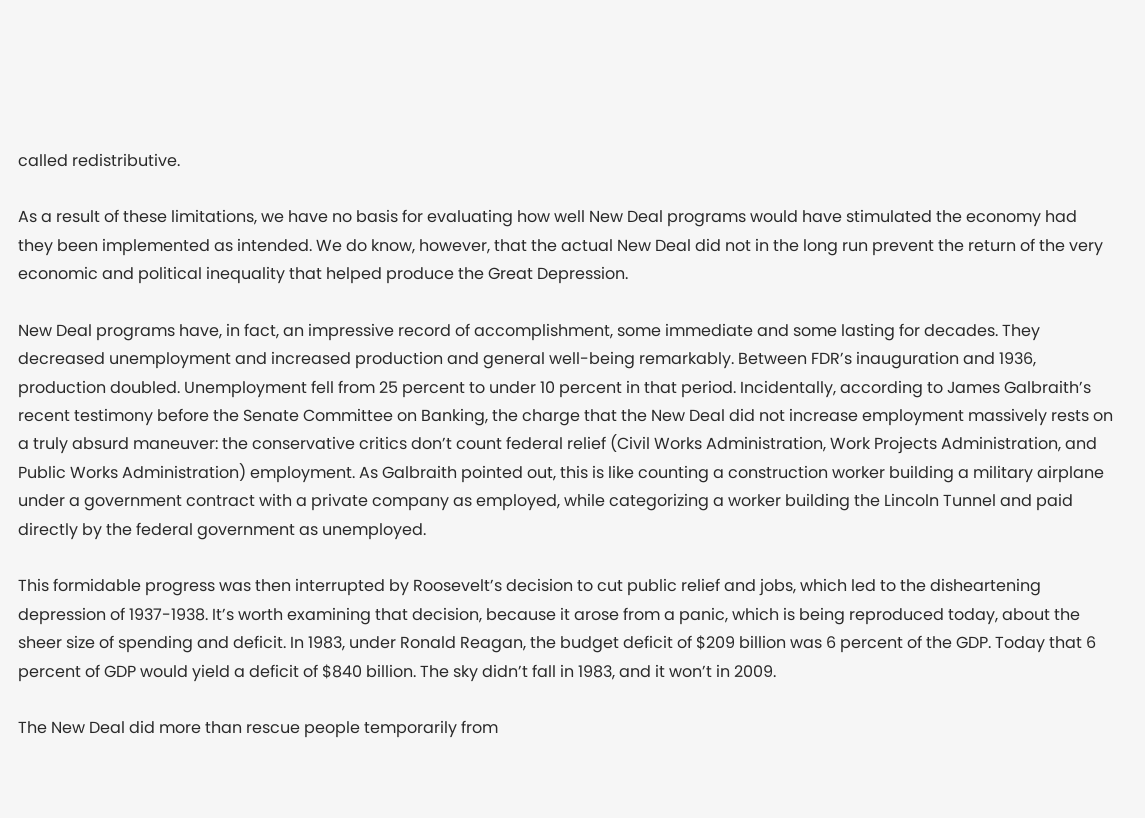called redistributive.

As a result of these limitations, we have no basis for evaluating how well New Deal programs would have stimulated the economy had they been implemented as intended. We do know, however, that the actual New Deal did not in the long run prevent the return of the very economic and political inequality that helped produce the Great Depression.

New Deal programs have, in fact, an impressive record of accomplishment, some immediate and some lasting for decades. They decreased unemployment and increased production and general well-being remarkably. Between FDR’s inauguration and 1936, production doubled. Unemployment fell from 25 percent to under 10 percent in that period. Incidentally, according to James Galbraith’s recent testimony before the Senate Committee on Banking, the charge that the New Deal did not increase employment massively rests on a truly absurd maneuver: the conservative critics don’t count federal relief (Civil Works Administration, Work Projects Administration, and Public Works Administration) employment. As Galbraith pointed out, this is like counting a construction worker building a military airplane under a government contract with a private company as employed, while categorizing a worker building the Lincoln Tunnel and paid directly by the federal government as unemployed.

This formidable progress was then interrupted by Roosevelt’s decision to cut public relief and jobs, which led to the disheartening depression of 1937-1938. It’s worth examining that decision, because it arose from a panic, which is being reproduced today, about the sheer size of spending and deficit. In 1983, under Ronald Reagan, the budget deficit of $209 billion was 6 percent of the GDP. Today that 6 percent of GDP would yield a deficit of $840 billion. The sky didn’t fall in 1983, and it won’t in 2009.

The New Deal did more than rescue people temporarily from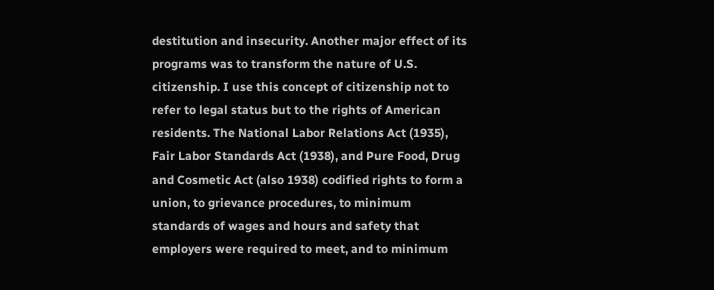destitution and insecurity. Another major effect of its programs was to transform the nature of U.S. citizenship. I use this concept of citizenship not to refer to legal status but to the rights of American residents. The National Labor Relations Act (1935), Fair Labor Standards Act (1938), and Pure Food, Drug and Cosmetic Act (also 1938) codified rights to form a union, to grievance procedures, to minimum standards of wages and hours and safety that employers were required to meet, and to minimum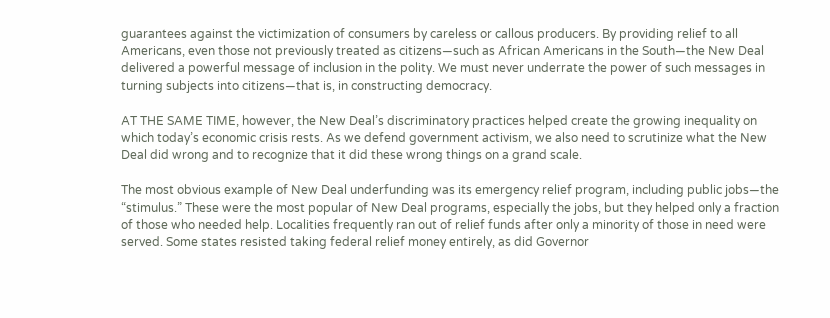guarantees against the victimization of consumers by careless or callous producers. By providing relief to all Americans, even those not previously treated as citizens—such as African Americans in the South—the New Deal delivered a powerful message of inclusion in the polity. We must never underrate the power of such messages in turning subjects into citizens—that is, in constructing democracy.

AT THE SAME TIME, however, the New Deal’s discriminatory practices helped create the growing inequality on which today’s economic crisis rests. As we defend government activism, we also need to scrutinize what the New Deal did wrong and to recognize that it did these wrong things on a grand scale.

The most obvious example of New Deal underfunding was its emergency relief program, including public jobs—the “stimulus.” These were the most popular of New Deal programs, especially the jobs, but they helped only a fraction of those who needed help. Localities frequently ran out of relief funds after only a minority of those in need were served. Some states resisted taking federal relief money entirely, as did Governor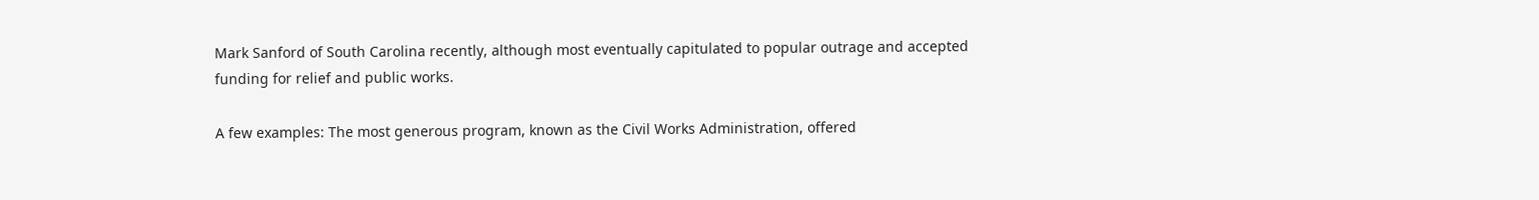Mark Sanford of South Carolina recently, although most eventually capitulated to popular outrage and accepted funding for relief and public works.

A few examples: The most generous program, known as the Civil Works Administration, offered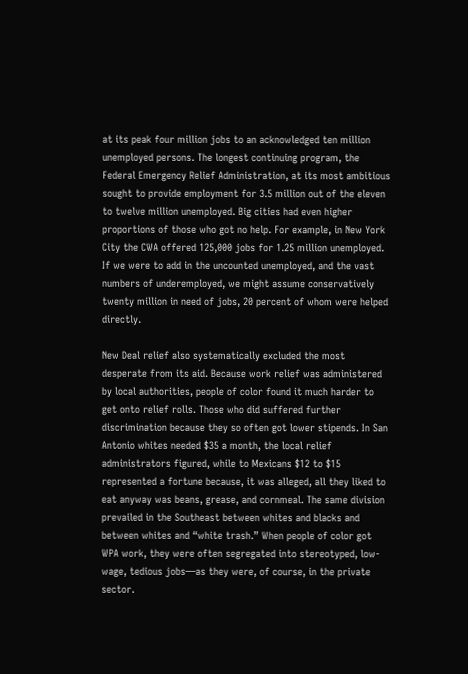at its peak four million jobs to an acknowledged ten million unemployed persons. The longest continuing program, the Federal Emergency Relief Administration, at its most ambitious sought to provide employment for 3.5 million out of the eleven to twelve million unemployed. Big cities had even higher proportions of those who got no help. For example, in New York City the CWA offered 125,000 jobs for 1.25 million unemployed. If we were to add in the uncounted unemployed, and the vast numbers of underemployed, we might assume conservatively twenty million in need of jobs, 20 percent of whom were helped directly.

New Deal relief also systematically excluded the most desperate from its aid. Because work relief was administered by local authorities, people of color found it much harder to get onto relief rolls. Those who did suffered further discrimination because they so often got lower stipends. In San Antonio whites needed $35 a month, the local relief administrators figured, while to Mexicans $12 to $15 represented a fortune because, it was alleged, all they liked to eat anyway was beans, grease, and cornmeal. The same division prevailed in the Southeast between whites and blacks and between whites and “white trash.” When people of color got WPA work, they were often segregated into stereotyped, low-wage, tedious jobs—as they were, of course, in the private sector.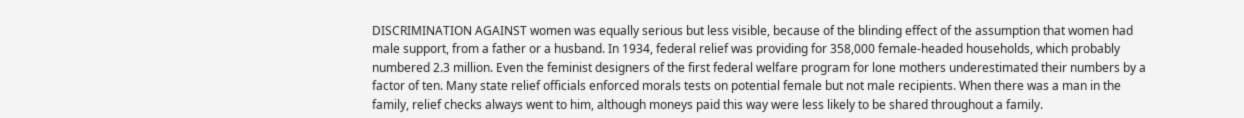DISCRIMINATION AGAINST women was equally serious but less visible, because of the blinding effect of the assumption that women had male support, from a father or a husband. In 1934, federal relief was providing for 358,000 female-headed households, which probably numbered 2.3 million. Even the feminist designers of the first federal welfare program for lone mothers underestimated their numbers by a factor of ten. Many state relief officials enforced morals tests on potential female but not male recipients. When there was a man in the family, relief checks always went to him, although moneys paid this way were less likely to be shared throughout a family.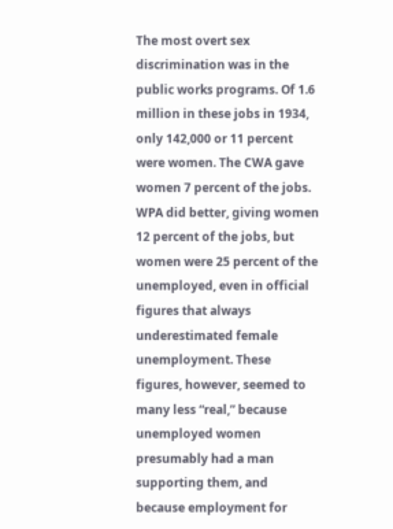The most overt sex discrimination was in the public works programs. Of 1.6 million in these jobs in 1934, only 142,000 or 11 percent were women. The CWA gave women 7 percent of the jobs. WPA did better, giving women 12 percent of the jobs, but women were 25 percent of the unemployed, even in official figures that always underestimated female unemployment. These figures, however, seemed to many less “real,” because unemployed women presumably had a man supporting them, and because employment for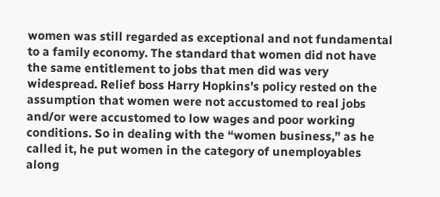women was still regarded as exceptional and not fundamental to a family economy. The standard that women did not have the same entitlement to jobs that men did was very widespread. Relief boss Harry Hopkins’s policy rested on the assumption that women were not accustomed to real jobs and/or were accustomed to low wages and poor working conditions. So in dealing with the “women business,” as he called it, he put women in the category of unemployables along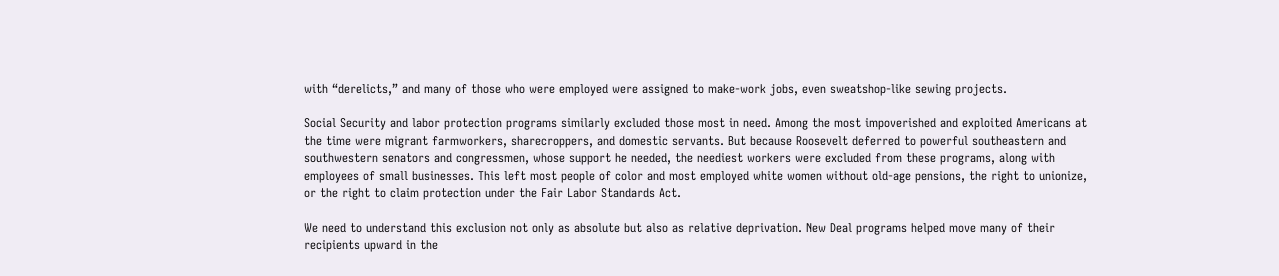with “derelicts,” and many of those who were employed were assigned to make-work jobs, even sweatshop-like sewing projects.

Social Security and labor protection programs similarly excluded those most in need. Among the most impoverished and exploited Americans at the time were migrant farmworkers, sharecroppers, and domestic servants. But because Roosevelt deferred to powerful southeastern and southwestern senators and congressmen, whose support he needed, the neediest workers were excluded from these programs, along with employees of small businesses. This left most people of color and most employed white women without old-age pensions, the right to unionize, or the right to claim protection under the Fair Labor Standards Act.

We need to understand this exclusion not only as absolute but also as relative deprivation. New Deal programs helped move many of their recipients upward in the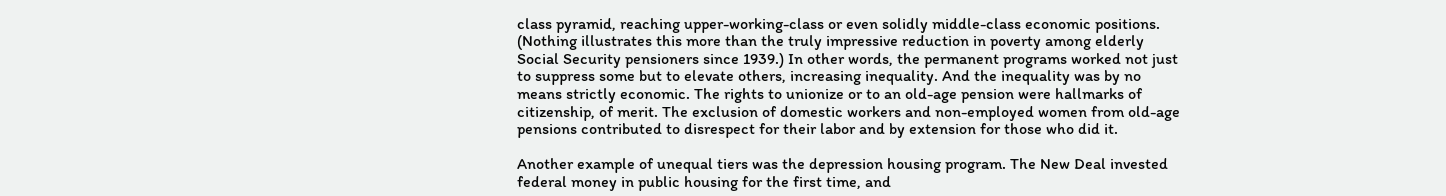class pyramid, reaching upper-working-class or even solidly middle-class economic positions. (Nothing illustrates this more than the truly impressive reduction in poverty among elderly Social Security pensioners since 1939.) In other words, the permanent programs worked not just to suppress some but to elevate others, increasing inequality. And the inequality was by no means strictly economic. The rights to unionize or to an old-age pension were hallmarks of citizenship, of merit. The exclusion of domestic workers and non-employed women from old-age pensions contributed to disrespect for their labor and by extension for those who did it.

Another example of unequal tiers was the depression housing program. The New Deal invested federal money in public housing for the first time, and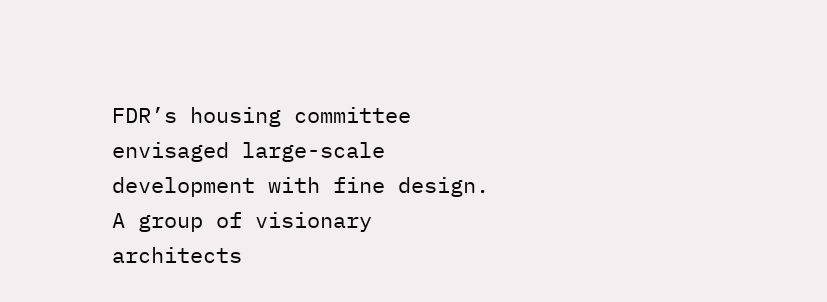FDR’s housing committee envisaged large-scale development with fine design. A group of visionary architects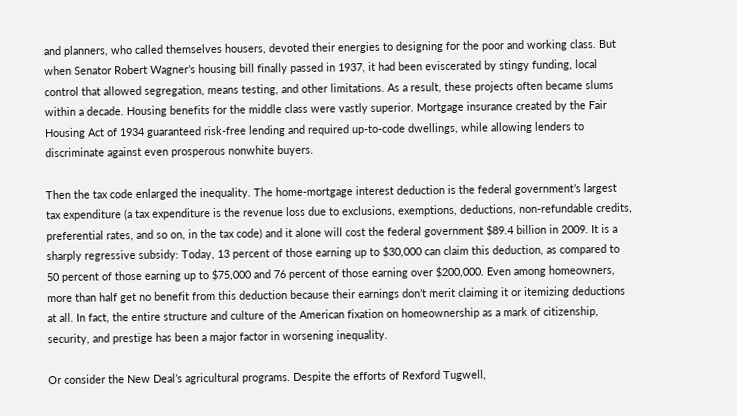and planners, who called themselves housers, devoted their energies to designing for the poor and working class. But when Senator Robert Wagner’s housing bill finally passed in 1937, it had been eviscerated by stingy funding, local control that allowed segregation, means testing, and other limitations. As a result, these projects often became slums within a decade. Housing benefits for the middle class were vastly superior. Mortgage insurance created by the Fair Housing Act of 1934 guaranteed risk-free lending and required up-to-code dwellings, while allowing lenders to discriminate against even prosperous nonwhite buyers.

Then the tax code enlarged the inequality. The home-mortgage interest deduction is the federal government’s largest tax expenditure (a tax expenditure is the revenue loss due to exclusions, exemptions, deductions, non-refundable credits, preferential rates, and so on, in the tax code) and it alone will cost the federal government $89.4 billion in 2009. It is a sharply regressive subsidy: Today, 13 percent of those earning up to $30,000 can claim this deduction, as compared to 50 percent of those earning up to $75,000 and 76 percent of those earning over $200,000. Even among homeowners, more than half get no benefit from this deduction because their earnings don’t merit claiming it or itemizing deductions at all. In fact, the entire structure and culture of the American fixation on homeownership as a mark of citizenship, security, and prestige has been a major factor in worsening inequality.

Or consider the New Deal’s agricultural programs. Despite the efforts of Rexford Tugwell,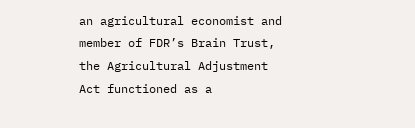an agricultural economist and member of FDR’s Brain Trust, the Agricultural Adjustment Act functioned as a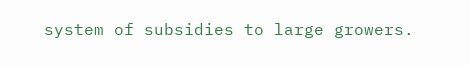system of subsidies to large growers.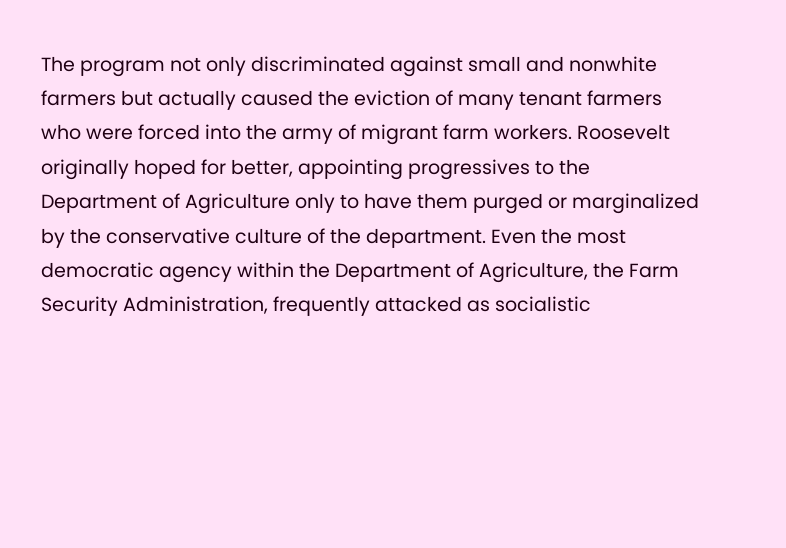The program not only discriminated against small and nonwhite farmers but actually caused the eviction of many tenant farmers who were forced into the army of migrant farm workers. Roosevelt originally hoped for better, appointing progressives to the Department of Agriculture only to have them purged or marginalized by the conservative culture of the department. Even the most democratic agency within the Department of Agriculture, the Farm Security Administration, frequently attacked as socialistic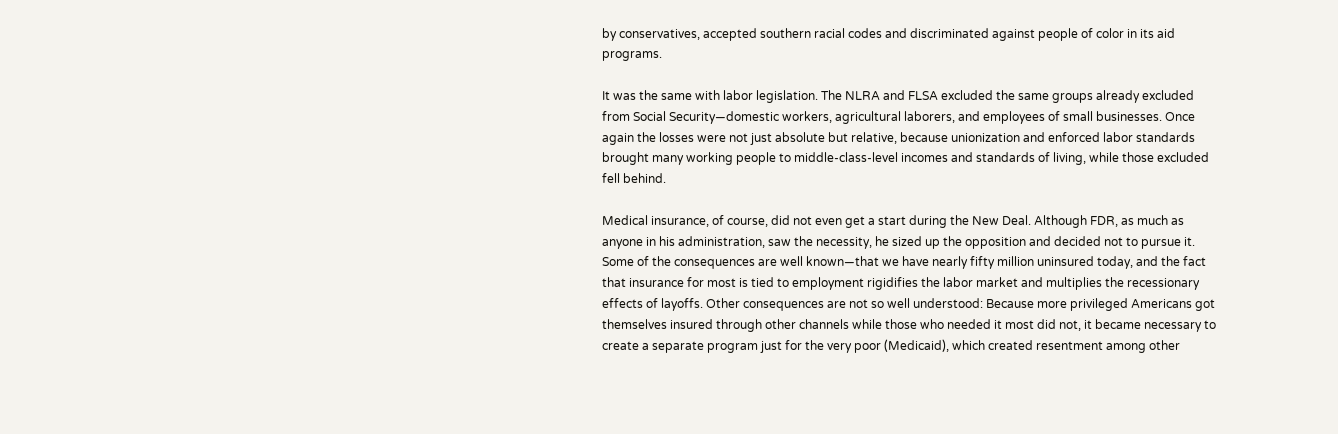by conservatives, accepted southern racial codes and discriminated against people of color in its aid programs.

It was the same with labor legislation. The NLRA and FLSA excluded the same groups already excluded from Social Security—domestic workers, agricultural laborers, and employees of small businesses. Once again the losses were not just absolute but relative, because unionization and enforced labor standards brought many working people to middle-class-level incomes and standards of living, while those excluded fell behind.

Medical insurance, of course, did not even get a start during the New Deal. Although FDR, as much as anyone in his administration, saw the necessity, he sized up the opposition and decided not to pursue it. Some of the consequences are well known—that we have nearly fifty million uninsured today, and the fact that insurance for most is tied to employment rigidifies the labor market and multiplies the recessionary effects of layoffs. Other consequences are not so well understood: Because more privileged Americans got themselves insured through other channels while those who needed it most did not, it became necessary to create a separate program just for the very poor (Medicaid), which created resentment among other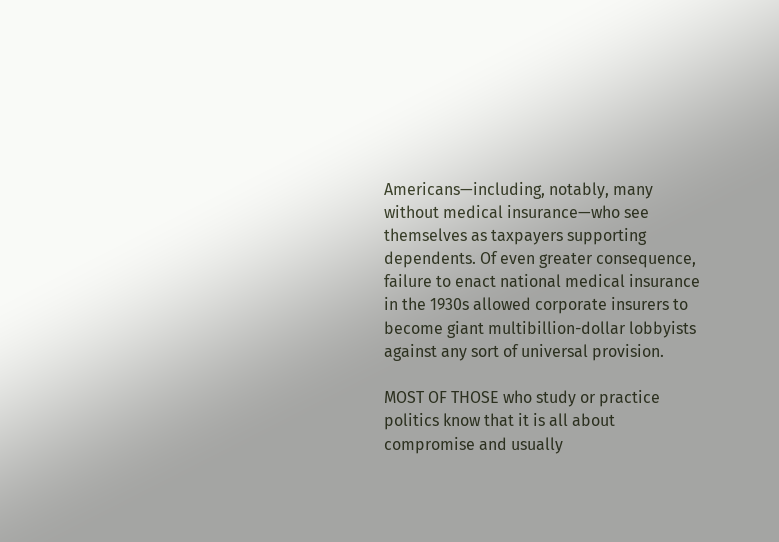Americans—including, notably, many without medical insurance—who see themselves as taxpayers supporting dependents. Of even greater consequence, failure to enact national medical insurance in the 1930s allowed corporate insurers to become giant multibillion-dollar lobbyists against any sort of universal provision.

MOST OF THOSE who study or practice politics know that it is all about compromise and usually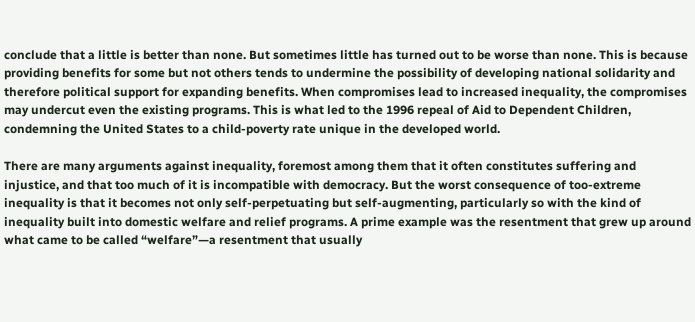conclude that a little is better than none. But sometimes little has turned out to be worse than none. This is because providing benefits for some but not others tends to undermine the possibility of developing national solidarity and therefore political support for expanding benefits. When compromises lead to increased inequality, the compromises may undercut even the existing programs. This is what led to the 1996 repeal of Aid to Dependent Children, condemning the United States to a child-poverty rate unique in the developed world.

There are many arguments against inequality, foremost among them that it often constitutes suffering and injustice, and that too much of it is incompatible with democracy. But the worst consequence of too-extreme inequality is that it becomes not only self-perpetuating but self-augmenting, particularly so with the kind of inequality built into domestic welfare and relief programs. A prime example was the resentment that grew up around what came to be called “welfare”—a resentment that usually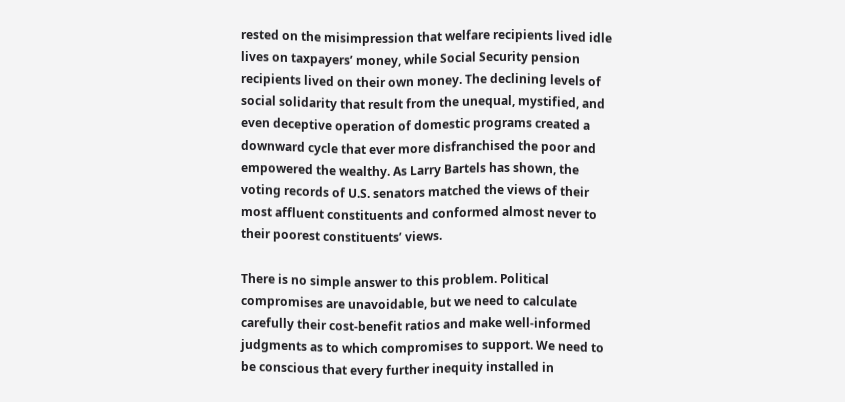rested on the misimpression that welfare recipients lived idle lives on taxpayers’ money, while Social Security pension recipients lived on their own money. The declining levels of social solidarity that result from the unequal, mystified, and even deceptive operation of domestic programs created a downward cycle that ever more disfranchised the poor and empowered the wealthy. As Larry Bartels has shown, the voting records of U.S. senators matched the views of their most affluent constituents and conformed almost never to their poorest constituents’ views.

There is no simple answer to this problem. Political compromises are unavoidable, but we need to calculate carefully their cost-benefit ratios and make well-informed judgments as to which compromises to support. We need to be conscious that every further inequity installed in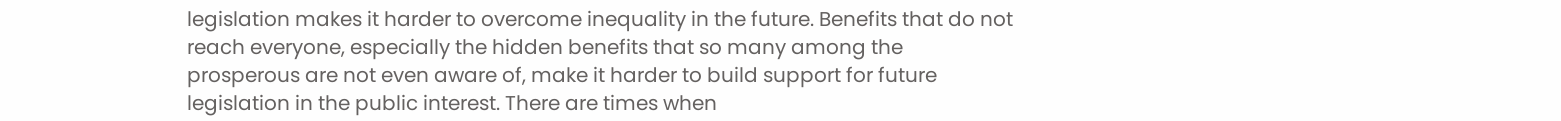legislation makes it harder to overcome inequality in the future. Benefits that do not reach everyone, especially the hidden benefits that so many among the prosperous are not even aware of, make it harder to build support for future legislation in the public interest. There are times when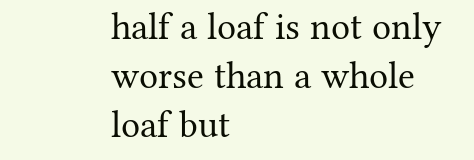half a loaf is not only worse than a whole loaf but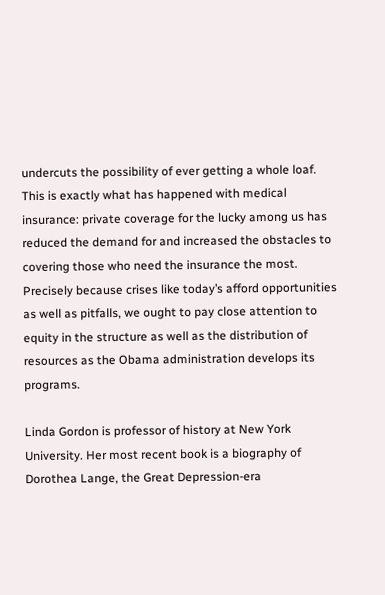undercuts the possibility of ever getting a whole loaf. This is exactly what has happened with medical insurance: private coverage for the lucky among us has reduced the demand for and increased the obstacles to covering those who need the insurance the most. Precisely because crises like today’s afford opportunities as well as pitfalls, we ought to pay close attention to equity in the structure as well as the distribution of resources as the Obama administration develops its programs.

Linda Gordon is professor of history at New York University. Her most recent book is a biography of Dorothea Lange, the Great Depression-era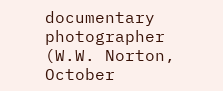documentary photographer (W.W. Norton, October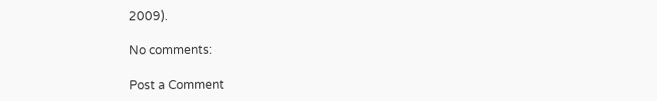2009).

No comments:

Post a Comment